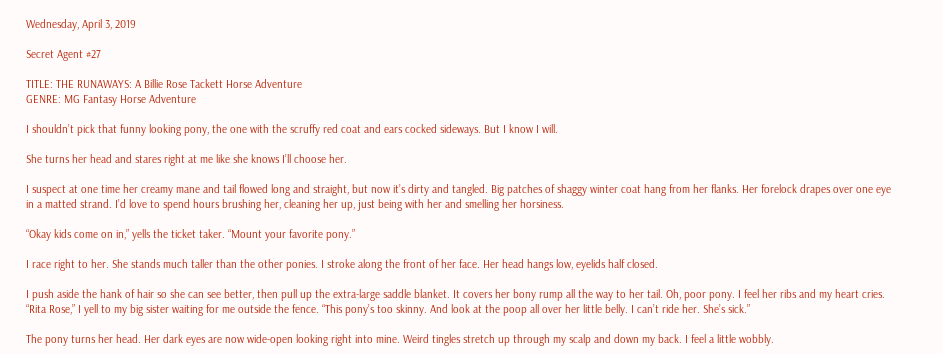Wednesday, April 3, 2019

Secret Agent #27

TITLE: THE RUNAWAYS: A Billie Rose Tackett Horse Adventure
GENRE: MG Fantasy Horse Adventure

I shouldn’t pick that funny looking pony, the one with the scruffy red coat and ears cocked sideways. But I know I will.

She turns her head and stares right at me like she knows I’ll choose her.

I suspect at one time her creamy mane and tail flowed long and straight, but now it’s dirty and tangled. Big patches of shaggy winter coat hang from her flanks. Her forelock drapes over one eye in a matted strand. I’d love to spend hours brushing her, cleaning her up, just being with her and smelling her horsiness.

“Okay kids come on in,” yells the ticket taker. “Mount your favorite pony.”

I race right to her. She stands much taller than the other ponies. I stroke along the front of her face. Her head hangs low, eyelids half closed.

I push aside the hank of hair so she can see better, then pull up the extra-large saddle blanket. It covers her bony rump all the way to her tail. Oh, poor pony. I feel her ribs and my heart cries.
“Rita Rose,” I yell to my big sister waiting for me outside the fence. “This pony’s too skinny. And look at the poop all over her little belly. I can’t ride her. She’s sick.”

The pony turns her head. Her dark eyes are now wide-open looking right into mine. Weird tingles stretch up through my scalp and down my back. I feel a little wobbly.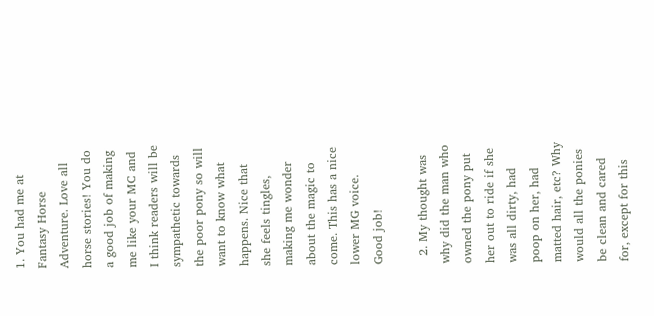1. You had me at Fantasy Horse Adventure. Love all horse stories! You do a good job of making me like your MC and I think readers will be sympathetic towards the poor pony so will want to know what happens. Nice that she feels tingles, making me wonder about the magic to come. This has a nice lower MG voice. Good job!

  2. My thought was why did the man who owned the pony put her out to ride if she was all dirty, had poop on her, had matted hair, etc? Why would all the ponies be clean and cared for, except for this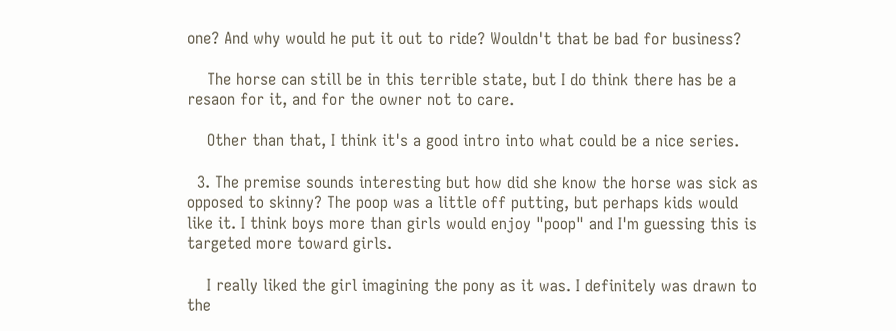one? And why would he put it out to ride? Wouldn't that be bad for business?

    The horse can still be in this terrible state, but I do think there has be a resaon for it, and for the owner not to care.

    Other than that, I think it's a good intro into what could be a nice series.

  3. The premise sounds interesting but how did she know the horse was sick as opposed to skinny? The poop was a little off putting, but perhaps kids would like it. I think boys more than girls would enjoy "poop" and I'm guessing this is targeted more toward girls.

    I really liked the girl imagining the pony as it was. I definitely was drawn to the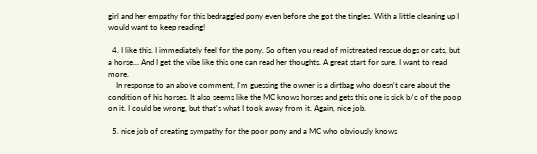girl and her empathy for this bedraggled pony even before she got the tingles. With a little cleaning up I would want to keep reading!

  4. I like this. I immediately feel for the pony. So often you read of mistreated rescue dogs or cats, but a horse... And I get the vibe like this one can read her thoughts. A great start for sure. I want to read more.
    In response to an above comment, I'm guessing the owner is a dirtbag who doesn't care about the condition of his horses. It also seems like the MC knows horses and gets this one is sick b/c of the poop on it. I could be wrong, but that's what I took away from it. Again, nice job.

  5. nice job of creating sympathy for the poor pony and a MC who obviously knows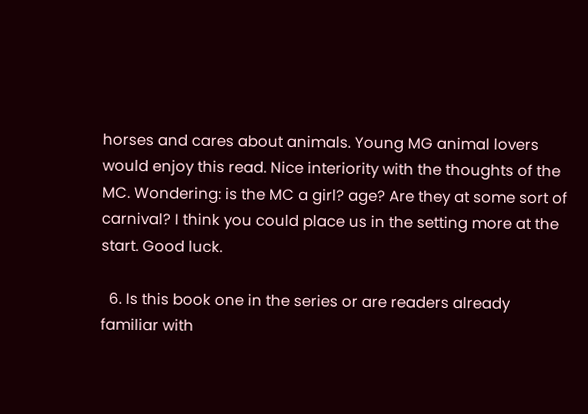horses and cares about animals. Young MG animal lovers would enjoy this read. Nice interiority with the thoughts of the MC. Wondering: is the MC a girl? age? Are they at some sort of carnival? I think you could place us in the setting more at the start. Good luck.

  6. Is this book one in the series or are readers already familiar with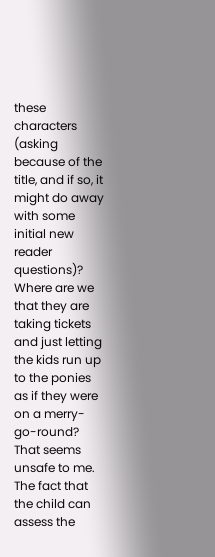these characters (asking because of the title, and if so, it might do away with some initial new reader questions)? Where are we that they are taking tickets and just letting the kids run up to the ponies as if they were on a merry-go-round? That seems unsafe to me. The fact that the child can assess the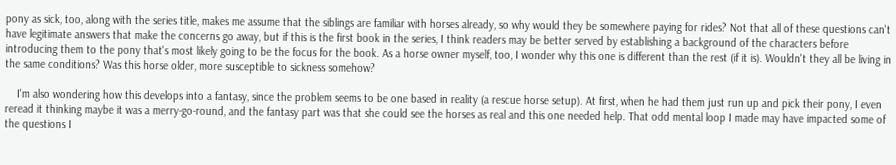pony as sick, too, along with the series title, makes me assume that the siblings are familiar with horses already, so why would they be somewhere paying for rides? Not that all of these questions can't have legitimate answers that make the concerns go away, but if this is the first book in the series, I think readers may be better served by establishing a background of the characters before introducing them to the pony that's most likely going to be the focus for the book. As a horse owner myself, too, I wonder why this one is different than the rest (if it is). Wouldn't they all be living in the same conditions? Was this horse older, more susceptible to sickness somehow?

    I'm also wondering how this develops into a fantasy, since the problem seems to be one based in reality (a rescue horse setup). At first, when he had them just run up and pick their pony, I even reread it thinking maybe it was a merry-go-round, and the fantasy part was that she could see the horses as real and this one needed help. That odd mental loop I made may have impacted some of the questions I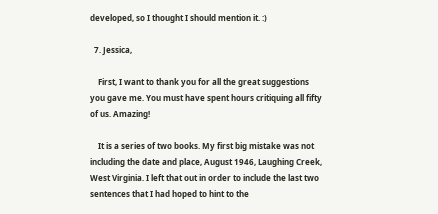developed, so I thought I should mention it. :)

  7. Jessica,

    First, I want to thank you for all the great suggestions you gave me. You must have spent hours critiquing all fifty of us. Amazing!

    It is a series of two books. My first big mistake was not including the date and place, August 1946, Laughing Creek, West Virginia. I left that out in order to include the last two sentences that I had hoped to hint to the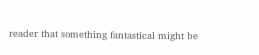reader that something fantastical might be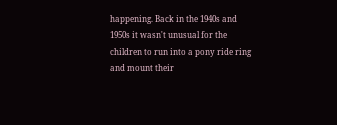happening. Back in the 1940s and 1950s it wasn't unusual for the children to run into a pony ride ring and mount their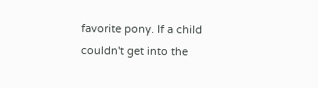favorite pony. If a child couldn't get into the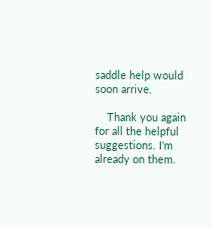saddle help would soon arrive.

    Thank you again for all the helpful suggestions. I'm already on them.